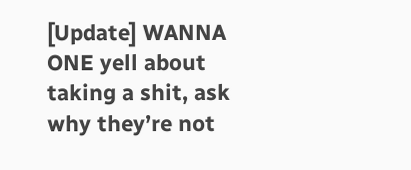[Update] WANNA ONE yell about taking a shit, ask why they’re not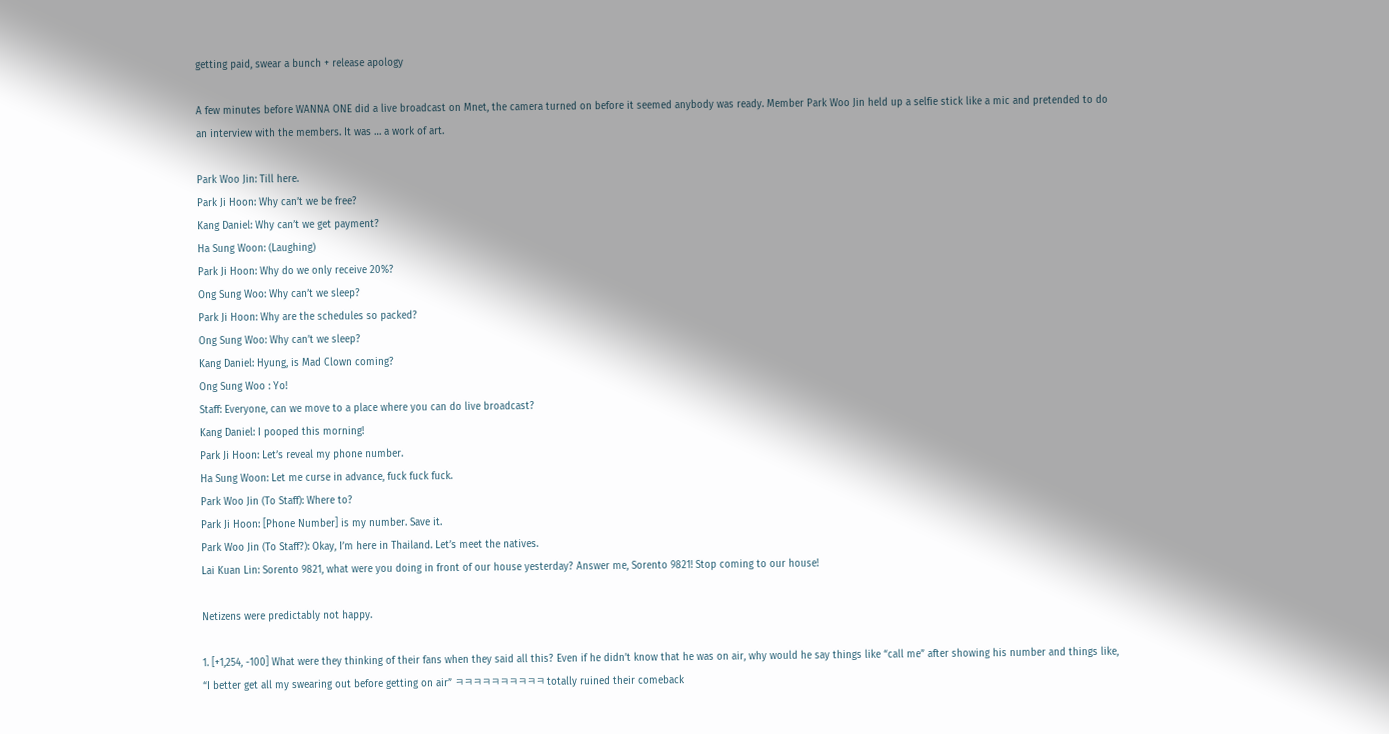getting paid, swear a bunch + release apology

A few minutes before WANNA ONE did a live broadcast on Mnet, the camera turned on before it seemed anybody was ready. Member Park Woo Jin held up a selfie stick like a mic and pretended to do an interview with the members. It was … a work of art.

Park Woo Jin: Till here.
Park Ji Hoon: Why can’t we be free?
Kang Daniel: Why can’t we get payment?
Ha Sung Woon: (Laughing)
Park Ji Hoon: Why do we only receive 20%?
Ong Sung Woo: Why can’t we sleep?
Park Ji Hoon: Why are the schedules so packed?
Ong Sung Woo: Why can’t we sleep?
Kang Daniel: Hyung, is Mad Clown coming?
Ong Sung Woo : Yo!
Staff: Everyone, can we move to a place where you can do live broadcast?
Kang Daniel: I pooped this morning!
Park Ji Hoon: Let’s reveal my phone number.
Ha Sung Woon: Let me curse in advance, fuck fuck fuck.
Park Woo Jin (To Staff): Where to?
Park Ji Hoon: [Phone Number] is my number. Save it.
Park Woo Jin (To Staff?): Okay, I’m here in Thailand. Let’s meet the natives.
Lai Kuan Lin: Sorento 9821, what were you doing in front of our house yesterday? Answer me, Sorento 9821! Stop coming to our house!

Netizens were predictably not happy.

1. [+1,254, -100] What were they thinking of their fans when they said all this? Even if he didn’t know that he was on air, why would he say things like “call me” after showing his number and things like, “I better get all my swearing out before getting on air” ㅋㅋㅋㅋㅋㅋㅋㅋㅋㅋ totally ruined their comeback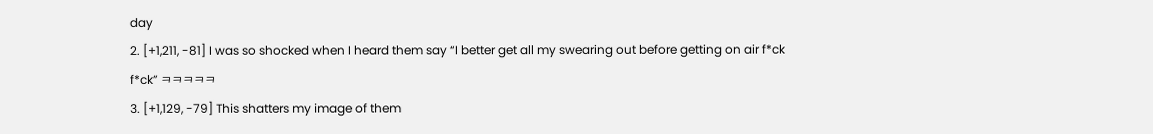day
2. [+1,211, -81] I was so shocked when I heard them say “I better get all my swearing out before getting on air f*ck f*ck” ㅋㅋㅋㅋㅋ
3. [+1,129, -79] This shatters my image of them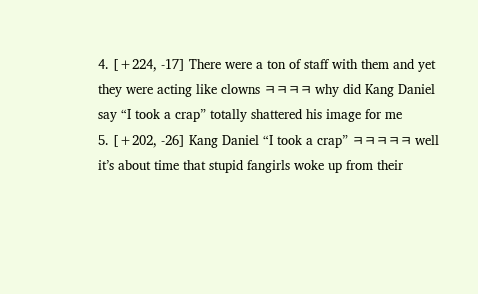4. [+224, -17] There were a ton of staff with them and yet they were acting like clowns ㅋㅋㅋㅋ why did Kang Daniel say “I took a crap” totally shattered his image for me
5. [+202, -26] Kang Daniel “I took a crap” ㅋㅋㅋㅋㅋ well it’s about time that stupid fangirls woke up from their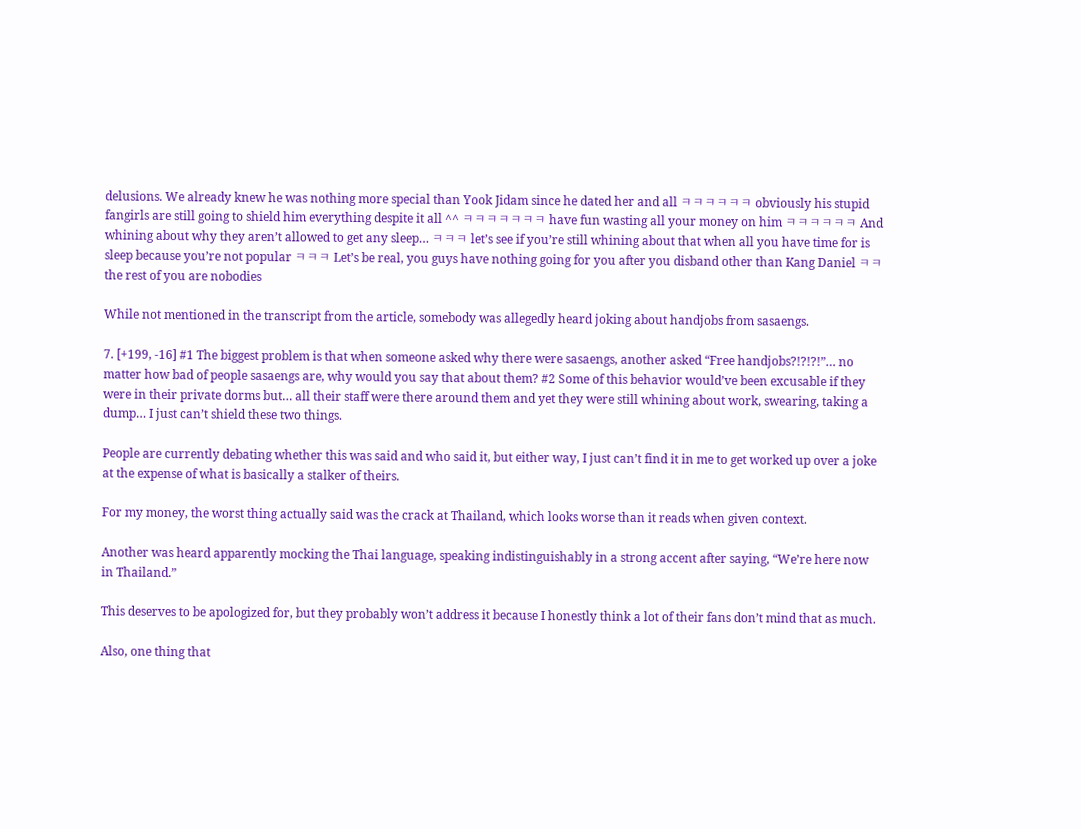delusions. We already knew he was nothing more special than Yook Jidam since he dated her and all ㅋㅋㅋㅋㅋㅋ obviously his stupid fangirls are still going to shield him everything despite it all ^^ ㅋㅋㅋㅋㅋㅋㅋ have fun wasting all your money on him ㅋㅋㅋㅋㅋㅋ And whining about why they aren’t allowed to get any sleep… ㅋㅋㅋ let’s see if you’re still whining about that when all you have time for is sleep because you’re not popular ㅋㅋㅋ Let’s be real, you guys have nothing going for you after you disband other than Kang Daniel ㅋㅋ the rest of you are nobodies

While not mentioned in the transcript from the article, somebody was allegedly heard joking about handjobs from sasaengs.

7. [+199, -16] #1 The biggest problem is that when someone asked why there were sasaengs, another asked “Free handjobs?!?!?!”… no matter how bad of people sasaengs are, why would you say that about them? #2 Some of this behavior would’ve been excusable if they were in their private dorms but… all their staff were there around them and yet they were still whining about work, swearing, taking a dump… I just can’t shield these two things.

People are currently debating whether this was said and who said it, but either way, I just can’t find it in me to get worked up over a joke at the expense of what is basically a stalker of theirs.

For my money, the worst thing actually said was the crack at Thailand, which looks worse than it reads when given context.

Another was heard apparently mocking the Thai language, speaking indistinguishably in a strong accent after saying, “We’re here now in Thailand.”

This deserves to be apologized for, but they probably won’t address it because I honestly think a lot of their fans don’t mind that as much.

Also, one thing that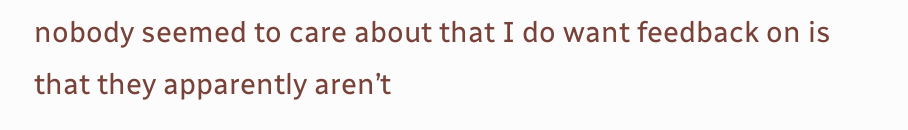nobody seemed to care about that I do want feedback on is that they apparently aren’t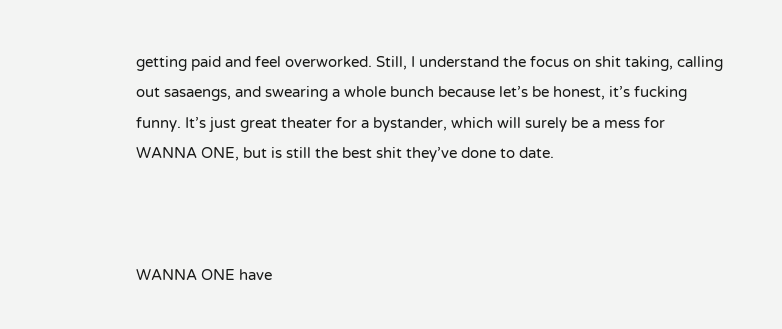getting paid and feel overworked. Still, I understand the focus on shit taking, calling out sasaengs, and swearing a whole bunch because let’s be honest, it’s fucking funny. It’s just great theater for a bystander, which will surely be a mess for WANNA ONE, but is still the best shit they’ve done to date.



WANNA ONE have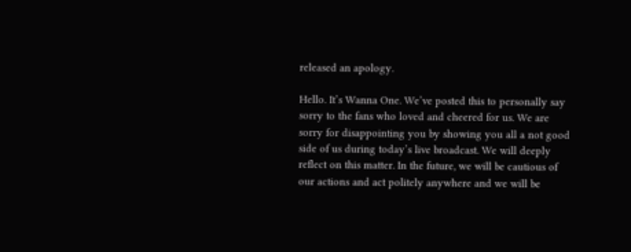released an apology.

Hello. It’s Wanna One. We’ve posted this to personally say sorry to the fans who loved and cheered for us. We are sorry for disappointing you by showing you all a not good side of us during today’s live broadcast. We will deeply reflect on this matter. In the future, we will be cautious of our actions and act politely anywhere and we will be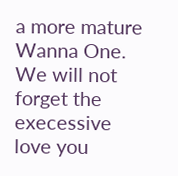a more mature Wanna One. We will not forget the execessive love you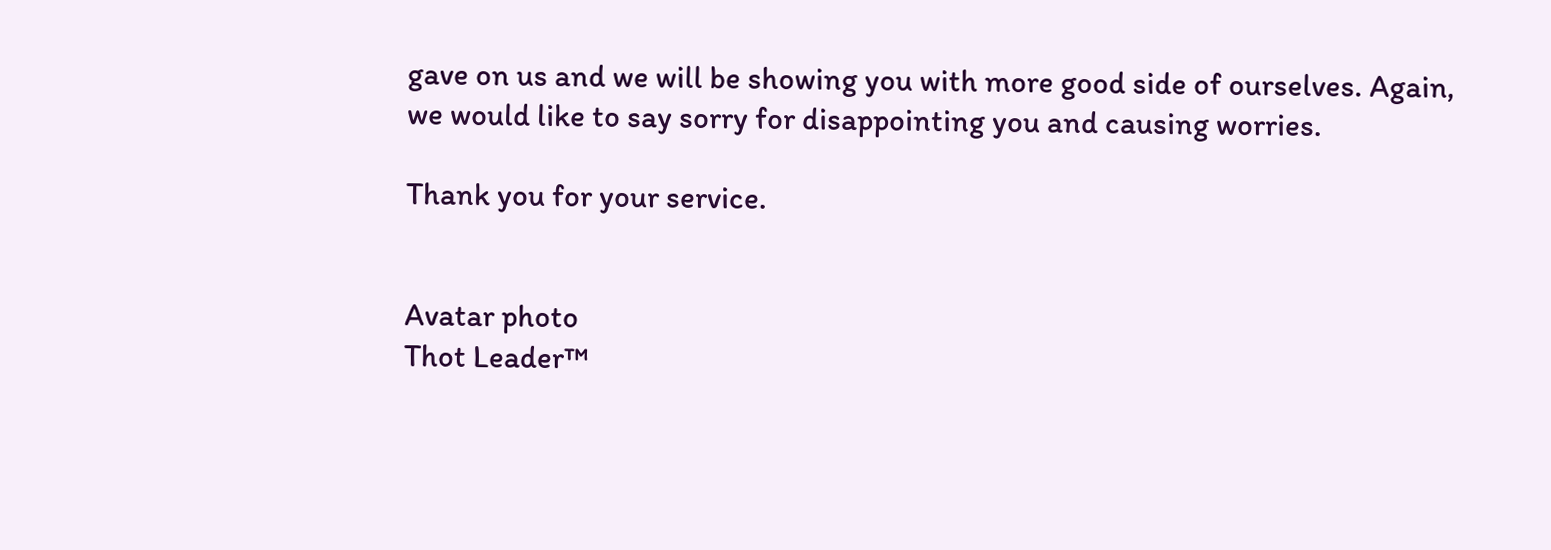gave on us and we will be showing you with more good side of ourselves. Again, we would like to say sorry for disappointing you and causing worries.

Thank you for your service.


Avatar photo
Thot Leader™